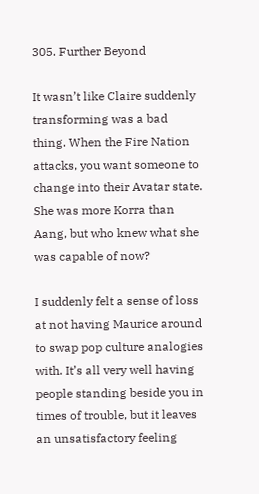305. Further Beyond

It wasn’t like Claire suddenly transforming was a bad thing. When the Fire Nation attacks, you want someone to change into their Avatar state. She was more Korra than Aang, but who knew what she was capable of now?

I suddenly felt a sense of loss at not having Maurice around to swap pop culture analogies with. It’s all very well having people standing beside you in times of trouble, but it leaves an unsatisfactory feeling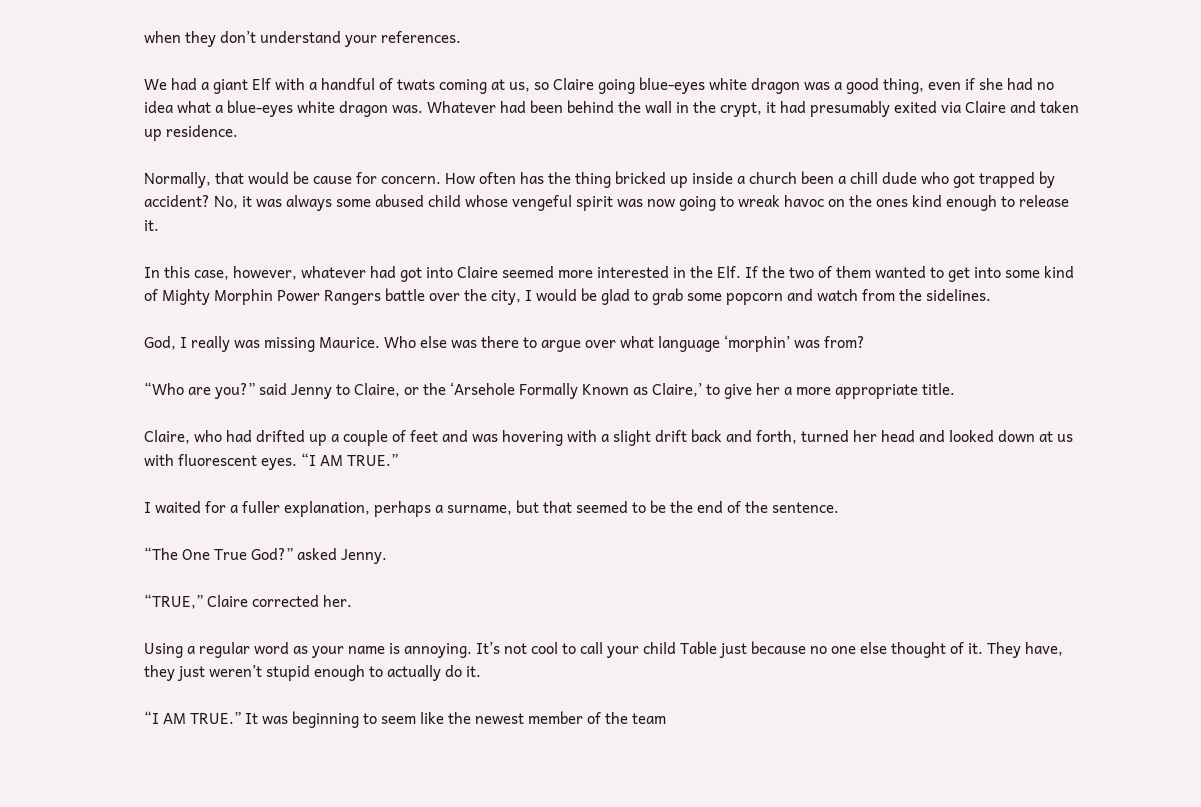when they don’t understand your references.

We had a giant Elf with a handful of twats coming at us, so Claire going blue-eyes white dragon was a good thing, even if she had no idea what a blue-eyes white dragon was. Whatever had been behind the wall in the crypt, it had presumably exited via Claire and taken up residence.

Normally, that would be cause for concern. How often has the thing bricked up inside a church been a chill dude who got trapped by accident? No, it was always some abused child whose vengeful spirit was now going to wreak havoc on the ones kind enough to release it.

In this case, however, whatever had got into Claire seemed more interested in the Elf. If the two of them wanted to get into some kind of Mighty Morphin Power Rangers battle over the city, I would be glad to grab some popcorn and watch from the sidelines.

God, I really was missing Maurice. Who else was there to argue over what language ‘morphin’ was from?

“Who are you?” said Jenny to Claire, or the ‘Arsehole Formally Known as Claire,’ to give her a more appropriate title.

Claire, who had drifted up a couple of feet and was hovering with a slight drift back and forth, turned her head and looked down at us with fluorescent eyes. “I AM TRUE.”

I waited for a fuller explanation, perhaps a surname, but that seemed to be the end of the sentence.

“The One True God?” asked Jenny.

“TRUE,” Claire corrected her.

Using a regular word as your name is annoying. It’s not cool to call your child Table just because no one else thought of it. They have, they just weren’t stupid enough to actually do it.

“I AM TRUE.” It was beginning to seem like the newest member of the team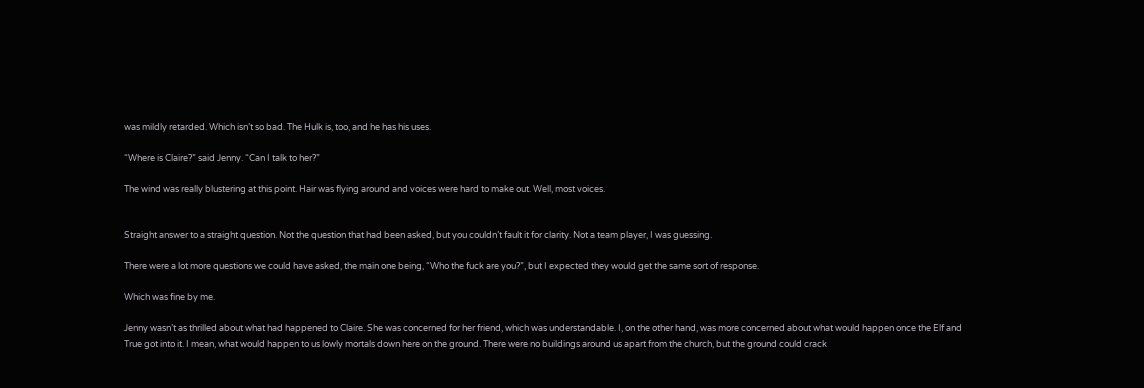was mildly retarded. Which isn’t so bad. The Hulk is, too, and he has his uses.

“Where is Claire?” said Jenny. “Can I talk to her?”

The wind was really blustering at this point. Hair was flying around and voices were hard to make out. Well, most voices.


Straight answer to a straight question. Not the question that had been asked, but you couldn’t fault it for clarity. Not a team player, I was guessing.

There were a lot more questions we could have asked, the main one being, “Who the fuck are you?”, but I expected they would get the same sort of response.

Which was fine by me.

Jenny wasn’t as thrilled about what had happened to Claire. She was concerned for her friend, which was understandable. I, on the other hand, was more concerned about what would happen once the Elf and True got into it. I mean, what would happen to us lowly mortals down here on the ground. There were no buildings around us apart from the church, but the ground could crack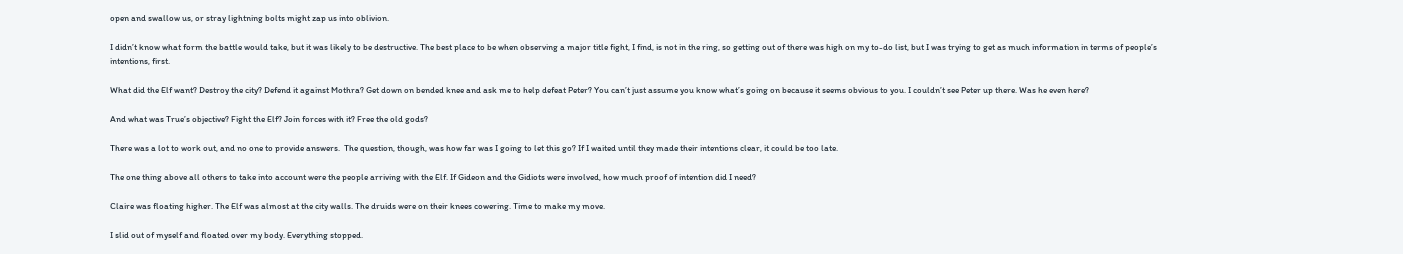open and swallow us, or stray lightning bolts might zap us into oblivion.

I didn’t know what form the battle would take, but it was likely to be destructive. The best place to be when observing a major title fight, I find, is not in the ring, so getting out of there was high on my to-do list, but I was trying to get as much information in terms of people’s intentions, first.

What did the Elf want? Destroy the city? Defend it against Mothra? Get down on bended knee and ask me to help defeat Peter? You can’t just assume you know what’s going on because it seems obvious to you. I couldn’t see Peter up there. Was he even here?

And what was True’s objective? Fight the Elf? Join forces with it? Free the old gods?

There was a lot to work out, and no one to provide answers.  The question, though, was how far was I going to let this go? If I waited until they made their intentions clear, it could be too late.

The one thing above all others to take into account were the people arriving with the Elf. If Gideon and the Gidiots were involved, how much proof of intention did I need?

Claire was floating higher. The Elf was almost at the city walls. The druids were on their knees cowering. Time to make my move.

I slid out of myself and floated over my body. Everything stopped.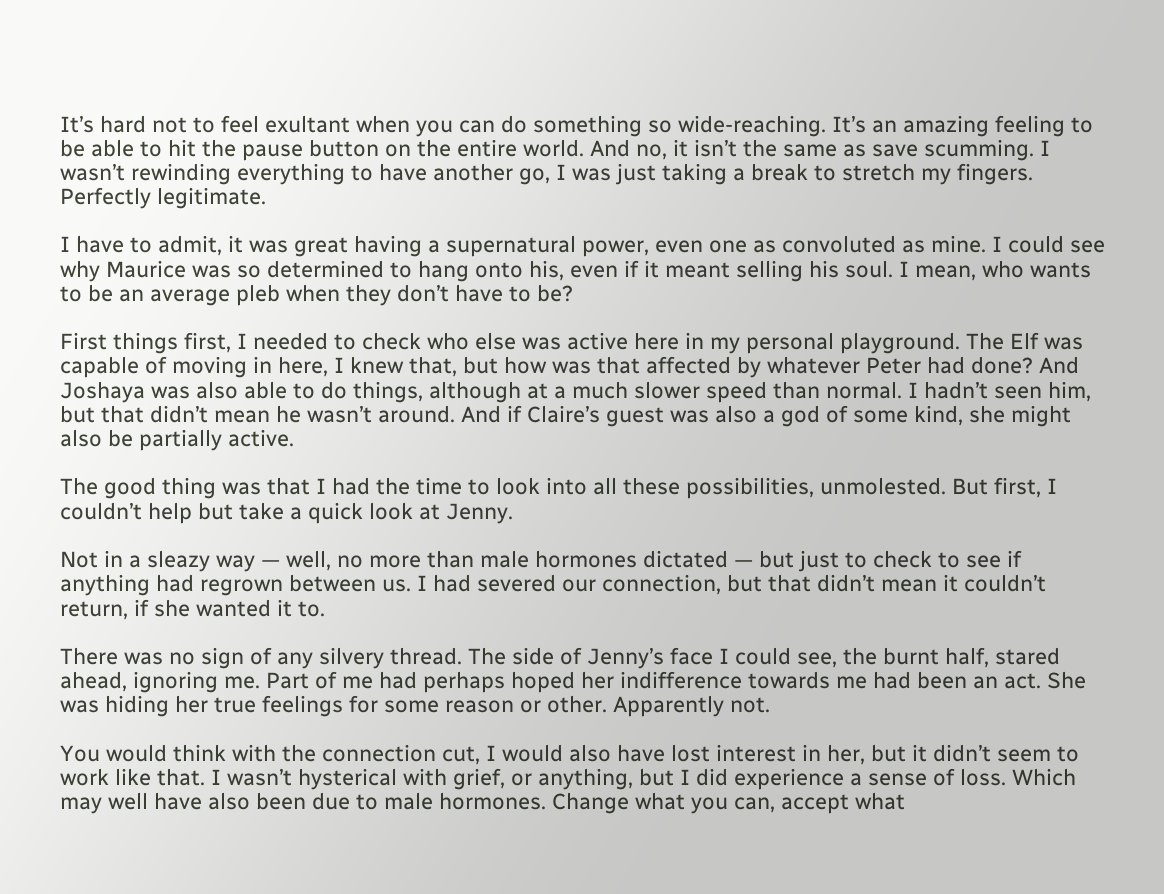It’s hard not to feel exultant when you can do something so wide-reaching. It’s an amazing feeling to be able to hit the pause button on the entire world. And no, it isn’t the same as save scumming. I wasn’t rewinding everything to have another go, I was just taking a break to stretch my fingers. Perfectly legitimate.

I have to admit, it was great having a supernatural power, even one as convoluted as mine. I could see why Maurice was so determined to hang onto his, even if it meant selling his soul. I mean, who wants to be an average pleb when they don’t have to be?

First things first, I needed to check who else was active here in my personal playground. The Elf was capable of moving in here, I knew that, but how was that affected by whatever Peter had done? And Joshaya was also able to do things, although at a much slower speed than normal. I hadn’t seen him, but that didn’t mean he wasn’t around. And if Claire’s guest was also a god of some kind, she might also be partially active.

The good thing was that I had the time to look into all these possibilities, unmolested. But first, I couldn’t help but take a quick look at Jenny.

Not in a sleazy way — well, no more than male hormones dictated — but just to check to see if anything had regrown between us. I had severed our connection, but that didn’t mean it couldn’t return, if she wanted it to.

There was no sign of any silvery thread. The side of Jenny’s face I could see, the burnt half, stared ahead, ignoring me. Part of me had perhaps hoped her indifference towards me had been an act. She was hiding her true feelings for some reason or other. Apparently not.

You would think with the connection cut, I would also have lost interest in her, but it didn’t seem to work like that. I wasn’t hysterical with grief, or anything, but I did experience a sense of loss. Which may well have also been due to male hormones. Change what you can, accept what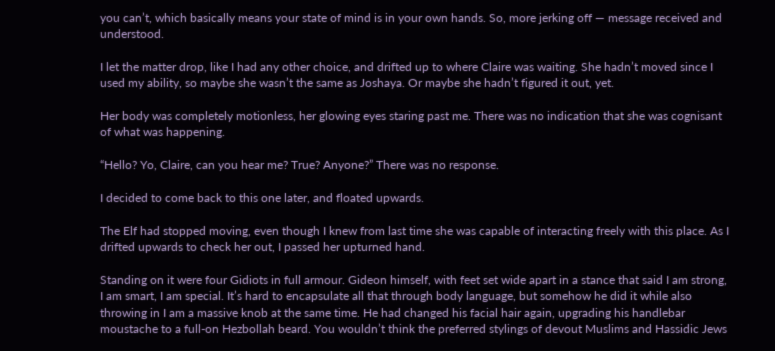you can’t, which basically means your state of mind is in your own hands. So, more jerking off — message received and understood.

I let the matter drop, like I had any other choice, and drifted up to where Claire was waiting. She hadn’t moved since I used my ability, so maybe she wasn’t the same as Joshaya. Or maybe she hadn’t figured it out, yet.

Her body was completely motionless, her glowing eyes staring past me. There was no indication that she was cognisant of what was happening.

“Hello? Yo, Claire, can you hear me? True? Anyone?” There was no response.

I decided to come back to this one later, and floated upwards.

The Elf had stopped moving, even though I knew from last time she was capable of interacting freely with this place. As I drifted upwards to check her out, I passed her upturned hand.

Standing on it were four Gidiots in full armour. Gideon himself, with feet set wide apart in a stance that said I am strong, I am smart, I am special. It’s hard to encapsulate all that through body language, but somehow he did it while also throwing in I am a massive knob at the same time. He had changed his facial hair again, upgrading his handlebar moustache to a full-on Hezbollah beard. You wouldn’t think the preferred stylings of devout Muslims and Hassidic Jews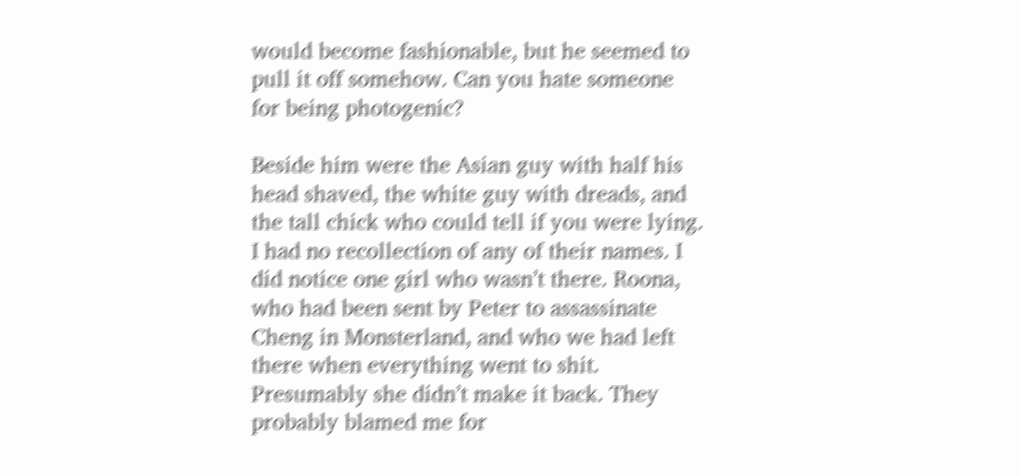would become fashionable, but he seemed to pull it off somehow. Can you hate someone for being photogenic?

Beside him were the Asian guy with half his head shaved, the white guy with dreads, and the tall chick who could tell if you were lying. I had no recollection of any of their names. I did notice one girl who wasn’t there. Roona, who had been sent by Peter to assassinate Cheng in Monsterland, and who we had left there when everything went to shit. Presumably she didn’t make it back. They probably blamed me for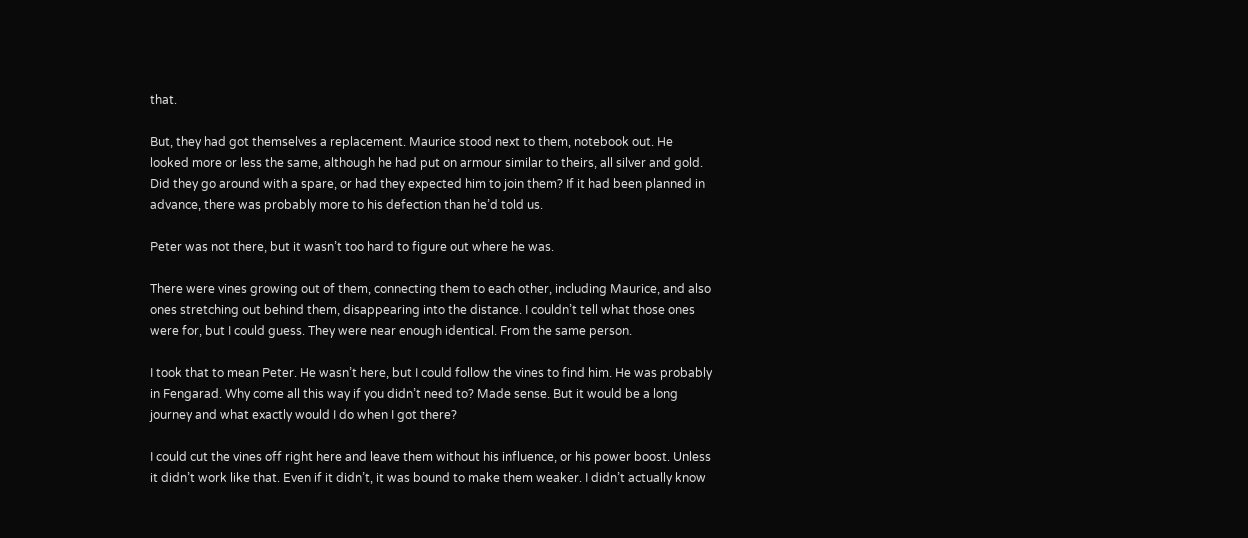that.

But, they had got themselves a replacement. Maurice stood next to them, notebook out. He looked more or less the same, although he had put on armour similar to theirs, all silver and gold. Did they go around with a spare, or had they expected him to join them? If it had been planned in advance, there was probably more to his defection than he’d told us.

Peter was not there, but it wasn’t too hard to figure out where he was.

There were vines growing out of them, connecting them to each other, including Maurice, and also ones stretching out behind them, disappearing into the distance. I couldn’t tell what those ones were for, but I could guess. They were near enough identical. From the same person.

I took that to mean Peter. He wasn’t here, but I could follow the vines to find him. He was probably in Fengarad. Why come all this way if you didn’t need to? Made sense. But it would be a long journey and what exactly would I do when I got there?

I could cut the vines off right here and leave them without his influence, or his power boost. Unless it didn’t work like that. Even if it didn’t, it was bound to make them weaker. I didn’t actually know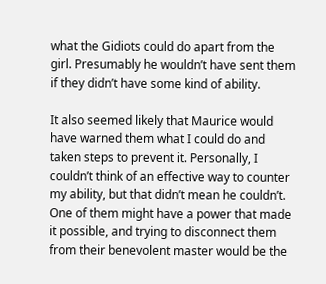what the Gidiots could do apart from the girl. Presumably he wouldn’t have sent them if they didn’t have some kind of ability.

It also seemed likely that Maurice would have warned them what I could do and taken steps to prevent it. Personally, I couldn’t think of an effective way to counter my ability, but that didn’t mean he couldn’t. One of them might have a power that made it possible, and trying to disconnect them from their benevolent master would be the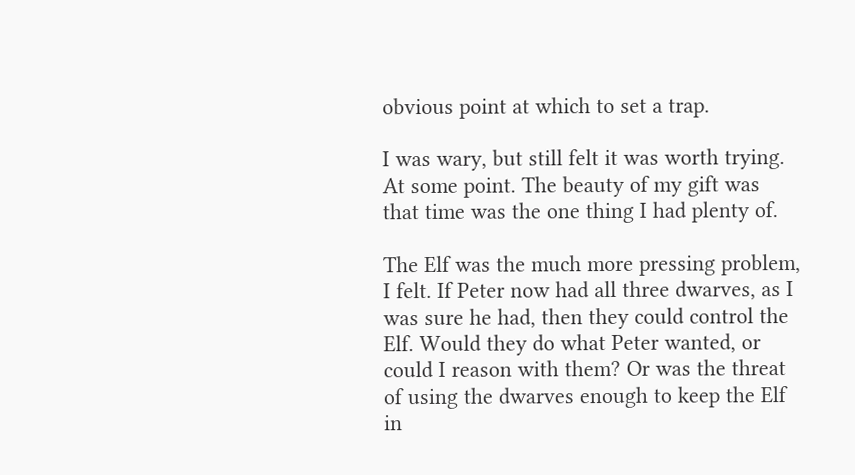obvious point at which to set a trap.

I was wary, but still felt it was worth trying. At some point. The beauty of my gift was that time was the one thing I had plenty of.

The Elf was the much more pressing problem, I felt. If Peter now had all three dwarves, as I was sure he had, then they could control the Elf. Would they do what Peter wanted, or could I reason with them? Or was the threat of using the dwarves enough to keep the Elf in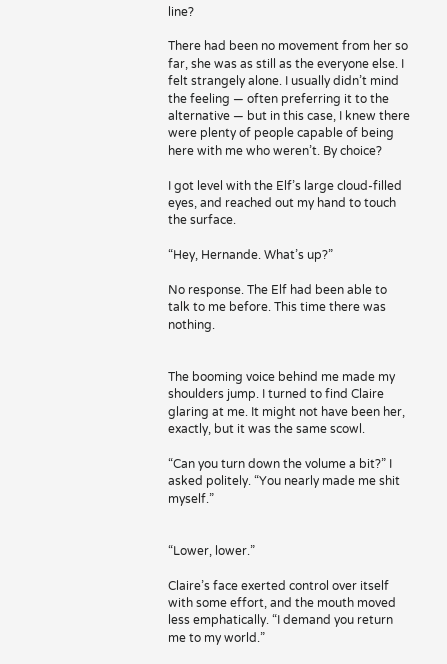line?

There had been no movement from her so far, she was as still as the everyone else. I felt strangely alone. I usually didn’t mind the feeling — often preferring it to the alternative — but in this case, I knew there were plenty of people capable of being here with me who weren’t. By choice?

I got level with the Elf’s large cloud-filled eyes, and reached out my hand to touch the surface.

“Hey, Hernande. What’s up?”

No response. The Elf had been able to talk to me before. This time there was nothing.


The booming voice behind me made my shoulders jump. I turned to find Claire glaring at me. It might not have been her, exactly, but it was the same scowl.

“Can you turn down the volume a bit?” I asked politely. “You nearly made me shit myself.”


“Lower, lower.”

Claire’s face exerted control over itself with some effort, and the mouth moved less emphatically. “I demand you return me to my world.”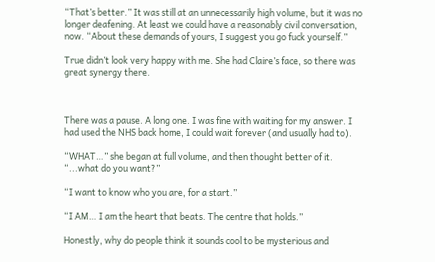“That’s better.” It was still at an unnecessarily high volume, but it was no longer deafening. At least we could have a reasonably civil conversation, now. “About these demands of yours, I suggest you go fuck yourself.”

True didn’t look very happy with me. She had Claire’s face, so there was great synergy there.



There was a pause. A long one. I was fine with waiting for my answer. I had used the NHS back home, I could wait forever (and usually had to).

“WHAT…” she began at full volume, and then thought better of it. “...what do you want?”

“I want to know who you are, for a start.”

“I AM… I am the heart that beats. The centre that holds.”

Honestly, why do people think it sounds cool to be mysterious and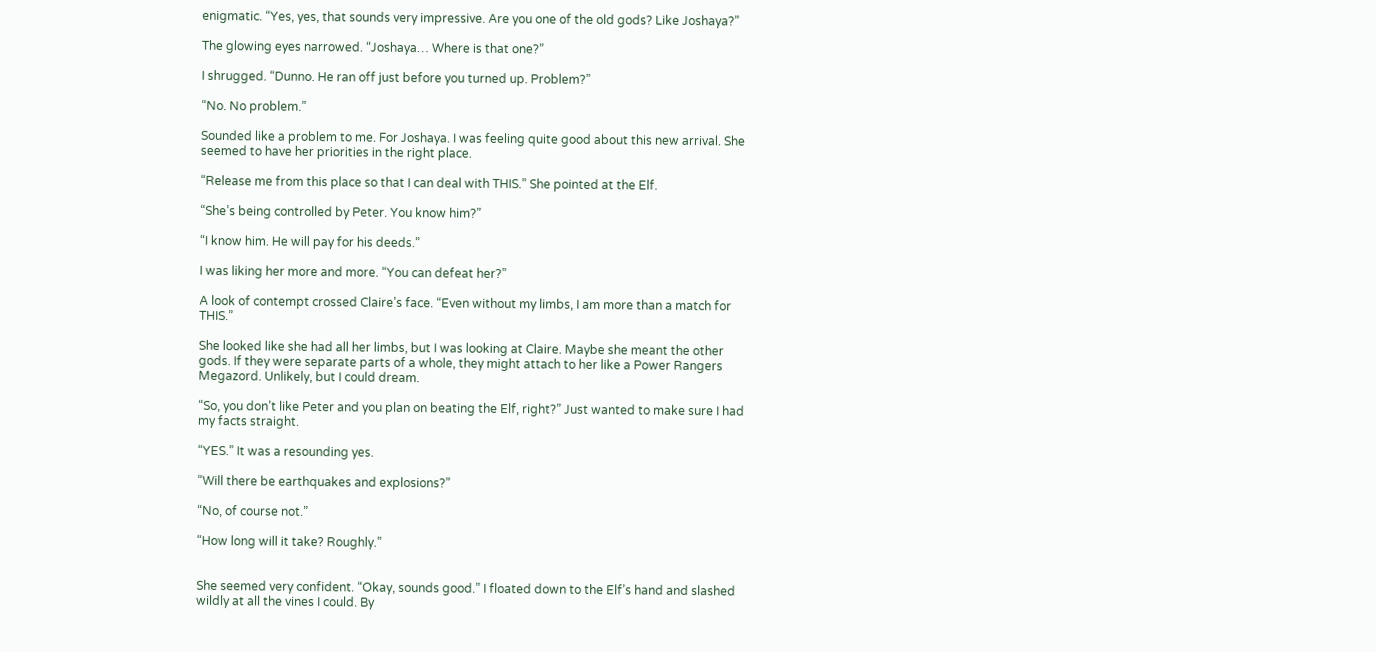enigmatic. “Yes, yes, that sounds very impressive. Are you one of the old gods? Like Joshaya?”

The glowing eyes narrowed. “Joshaya… Where is that one?”

I shrugged. “Dunno. He ran off just before you turned up. Problem?”

“No. No problem.”

Sounded like a problem to me. For Joshaya. I was feeling quite good about this new arrival. She seemed to have her priorities in the right place.

“Release me from this place so that I can deal with THIS.” She pointed at the Elf.

“She’s being controlled by Peter. You know him?”

“I know him. He will pay for his deeds.”

I was liking her more and more. “You can defeat her?”

A look of contempt crossed Claire’s face. “Even without my limbs, I am more than a match for THIS.”

She looked like she had all her limbs, but I was looking at Claire. Maybe she meant the other gods. If they were separate parts of a whole, they might attach to her like a Power Rangers Megazord. Unlikely, but I could dream.

“So, you don’t like Peter and you plan on beating the Elf, right?” Just wanted to make sure I had my facts straight.

“YES.” It was a resounding yes.

“Will there be earthquakes and explosions?”

“No, of course not.”

“How long will it take? Roughly.”


She seemed very confident. “Okay, sounds good.” I floated down to the Elf’s hand and slashed wildly at all the vines I could. By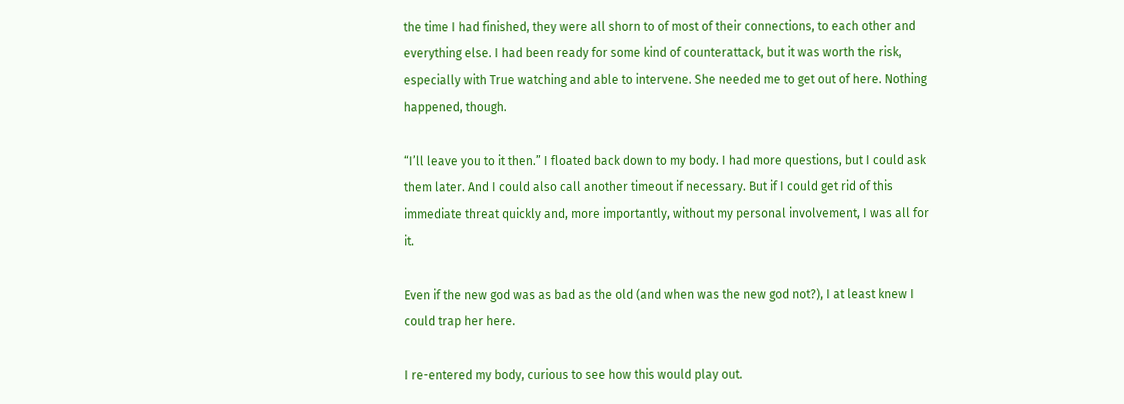the time I had finished, they were all shorn to of most of their connections, to each other and everything else. I had been ready for some kind of counterattack, but it was worth the risk, especially with True watching and able to intervene. She needed me to get out of here. Nothing happened, though.

“I’ll leave you to it then.” I floated back down to my body. I had more questions, but I could ask them later. And I could also call another timeout if necessary. But if I could get rid of this immediate threat quickly and, more importantly, without my personal involvement, I was all for it.

Even if the new god was as bad as the old (and when was the new god not?), I at least knew I could trap her here.

I re-entered my body, curious to see how this would play out.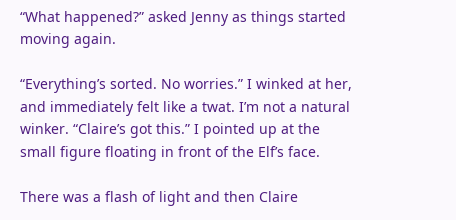“What happened?” asked Jenny as things started moving again.

“Everything’s sorted. No worries.” I winked at her, and immediately felt like a twat. I’m not a natural winker. “Claire’s got this.” I pointed up at the small figure floating in front of the Elf’s face.

There was a flash of light and then Claire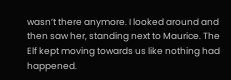wasn’t there anymore. I looked around and then saw her, standing next to Maurice. The Elf kept moving towards us like nothing had happened.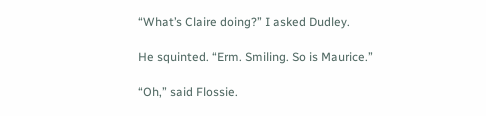“What’s Claire doing?” I asked Dudley.

He squinted. “Erm. Smiling. So is Maurice.”

“Oh,” said Flossie.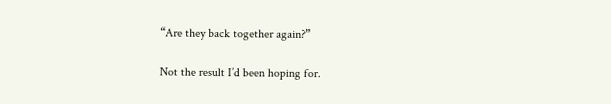“Are they back together again?”

Not the result I’d been hoping for.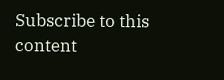Subscribe to this content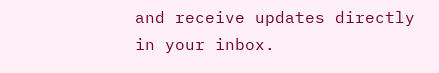and receive updates directly in your inbox.